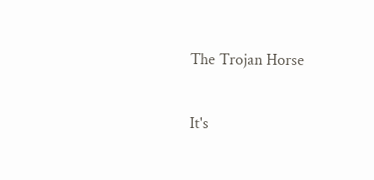The Trojan Horse

It's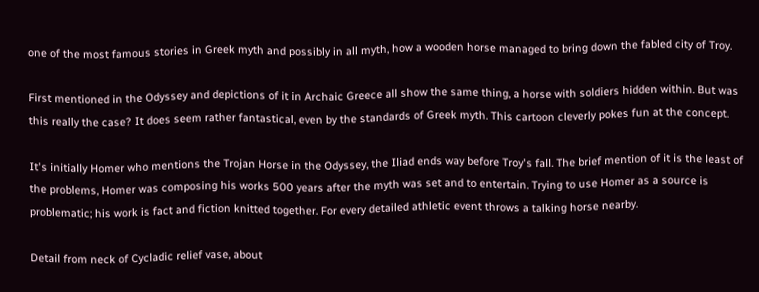one of the most famous stories in Greek myth and possibly in all myth, how a wooden horse managed to bring down the fabled city of Troy.

First mentioned in the Odyssey and depictions of it in Archaic Greece all show the same thing, a horse with soldiers hidden within. But was this really the case? It does seem rather fantastical, even by the standards of Greek myth. This cartoon cleverly pokes fun at the concept.

It's initially Homer who mentions the Trojan Horse in the Odyssey, the Iliad ends way before Troy's fall. The brief mention of it is the least of the problems, Homer was composing his works 500 years after the myth was set and to entertain. Trying to use Homer as a source is problematic; his work is fact and fiction knitted together. For every detailed athletic event throws a talking horse nearby.

Detail from neck of Cycladic relief vase, about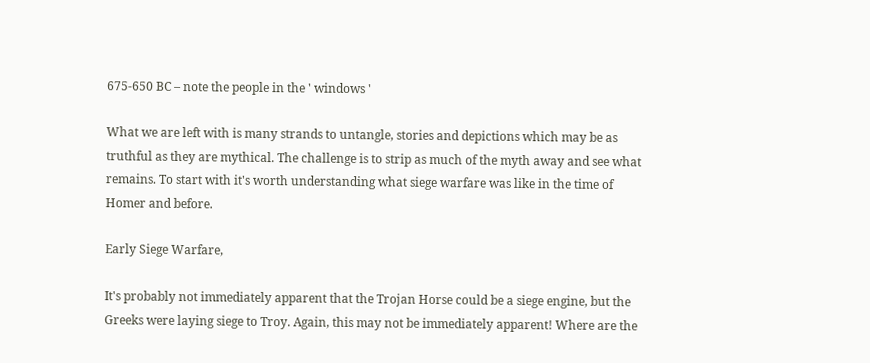675-650 BC – note the people in the ' windows '

What we are left with is many strands to untangle, stories and depictions which may be as truthful as they are mythical. The challenge is to strip as much of the myth away and see what remains. To start with it's worth understanding what siege warfare was like in the time of Homer and before.

Early Siege Warfare,

It's probably not immediately apparent that the Trojan Horse could be a siege engine, but the Greeks were laying siege to Troy. Again, this may not be immediately apparent! Where are the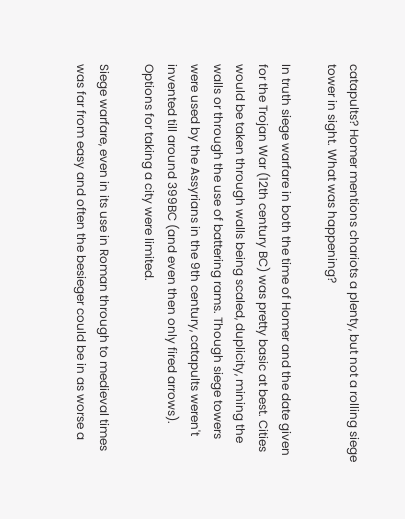catapults? Homer mentions chariots a plenty, but not a rolling siege tower in sight. What was happening?

In truth siege warfare in both the time of Homer and the date given for the Trojan War (12th century BC) was pretty basic at best. Cities would be taken through walls being scaled, duplicity, mining the walls or through the use of battering rams. Though siege towers were used by the Assyrians in the 9th century, catapults weren't invented till around 399BC (and even then only fired arrows). Options for taking a city were limited.

Siege warfare, even in its use in Roman through to medieval times was far from easy and often the besieger could be in as worse a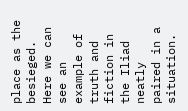place as the besieged. Here we can see an example of truth and fiction in the Iliad neatly paired in a situation.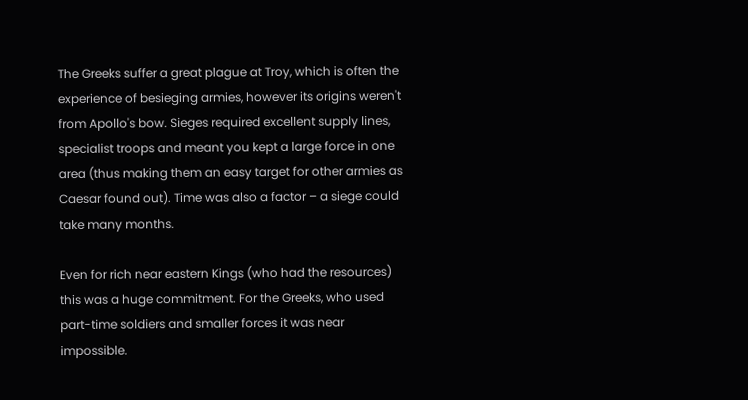The Greeks suffer a great plague at Troy, which is often the experience of besieging armies, however its origins weren't from Apollo's bow. Sieges required excellent supply lines, specialist troops and meant you kept a large force in one area (thus making them an easy target for other armies as Caesar found out). Time was also a factor – a siege could take many months.

Even for rich near eastern Kings (who had the resources) this was a huge commitment. For the Greeks, who used part-time soldiers and smaller forces it was near impossible.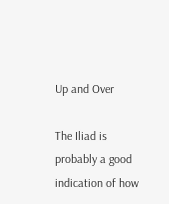Up and Over

The Iliad is probably a good indication of how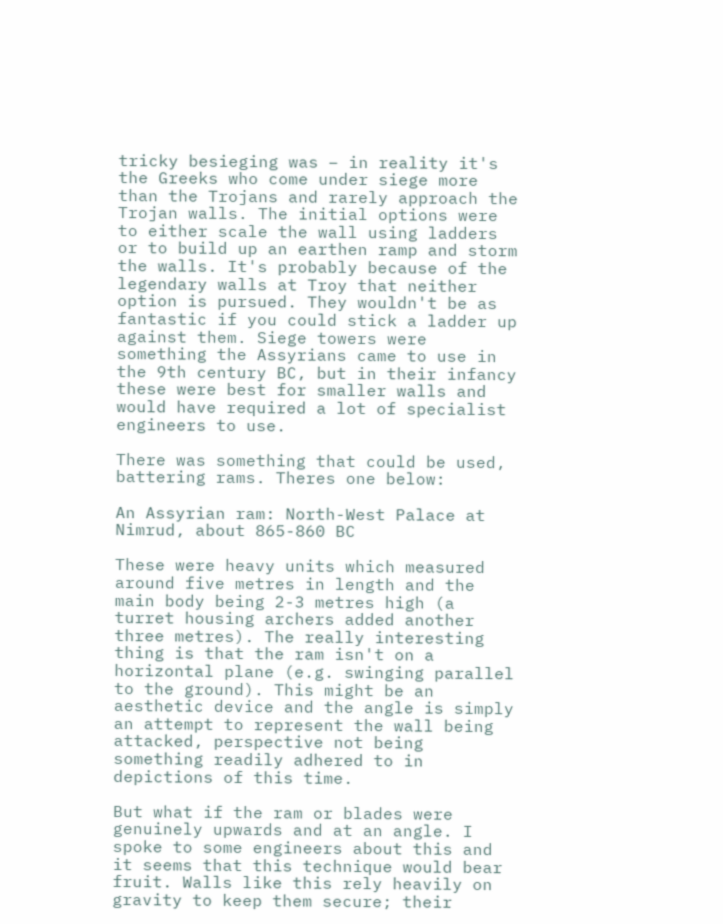tricky besieging was – in reality it's the Greeks who come under siege more than the Trojans and rarely approach the Trojan walls. The initial options were to either scale the wall using ladders or to build up an earthen ramp and storm the walls. It's probably because of the legendary walls at Troy that neither option is pursued. They wouldn't be as fantastic if you could stick a ladder up against them. Siege towers were something the Assyrians came to use in the 9th century BC, but in their infancy these were best for smaller walls and would have required a lot of specialist engineers to use.

There was something that could be used, battering rams. Theres one below:

An Assyrian ram: North-West Palace at Nimrud, about 865-860 BC

These were heavy units which measured around five metres in length and the main body being 2-3 metres high (a turret housing archers added another three metres). The really interesting thing is that the ram isn't on a horizontal plane (e.g. swinging parallel to the ground). This might be an aesthetic device and the angle is simply an attempt to represent the wall being attacked, perspective not being something readily adhered to in depictions of this time.

But what if the ram or blades were genuinely upwards and at an angle. I spoke to some engineers about this and it seems that this technique would bear fruit. Walls like this rely heavily on gravity to keep them secure; their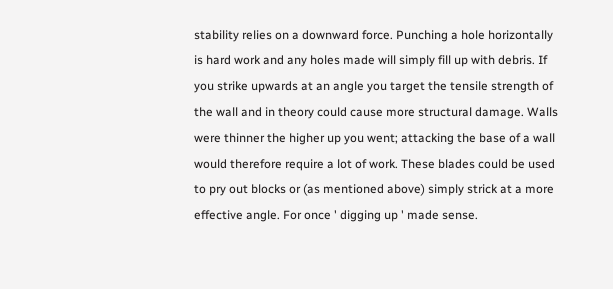stability relies on a downward force. Punching a hole horizontally is hard work and any holes made will simply fill up with debris. If you strike upwards at an angle you target the tensile strength of the wall and in theory could cause more structural damage. Walls were thinner the higher up you went; attacking the base of a wall would therefore require a lot of work. These blades could be used to pry out blocks or (as mentioned above) simply strick at a more effective angle. For once ' digging up ' made sense.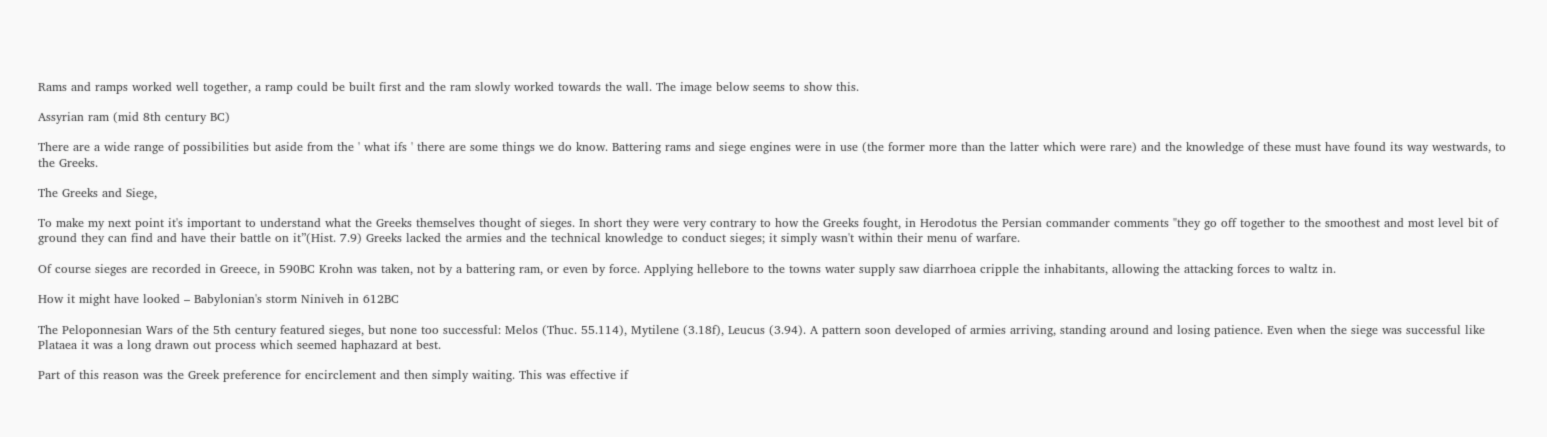Rams and ramps worked well together, a ramp could be built first and the ram slowly worked towards the wall. The image below seems to show this.

Assyrian ram (mid 8th century BC)

There are a wide range of possibilities but aside from the ' what ifs ' there are some things we do know. Battering rams and siege engines were in use (the former more than the latter which were rare) and the knowledge of these must have found its way westwards, to the Greeks.

The Greeks and Siege,

To make my next point it's important to understand what the Greeks themselves thought of sieges. In short they were very contrary to how the Greeks fought, in Herodotus the Persian commander comments "they go off together to the smoothest and most level bit of ground they can find and have their battle on it”(Hist. 7.9) Greeks lacked the armies and the technical knowledge to conduct sieges; it simply wasn't within their menu of warfare.

Of course sieges are recorded in Greece, in 590BC Krohn was taken, not by a battering ram, or even by force. Applying hellebore to the towns water supply saw diarrhoea cripple the inhabitants, allowing the attacking forces to waltz in.

How it might have looked – Babylonian's storm Niniveh in 612BC

The Peloponnesian Wars of the 5th century featured sieges, but none too successful: Melos (Thuc. 55.114), Mytilene (3.18f), Leucus (3.94). A pattern soon developed of armies arriving, standing around and losing patience. Even when the siege was successful like Plataea it was a long drawn out process which seemed haphazard at best.

Part of this reason was the Greek preference for encirclement and then simply waiting. This was effective if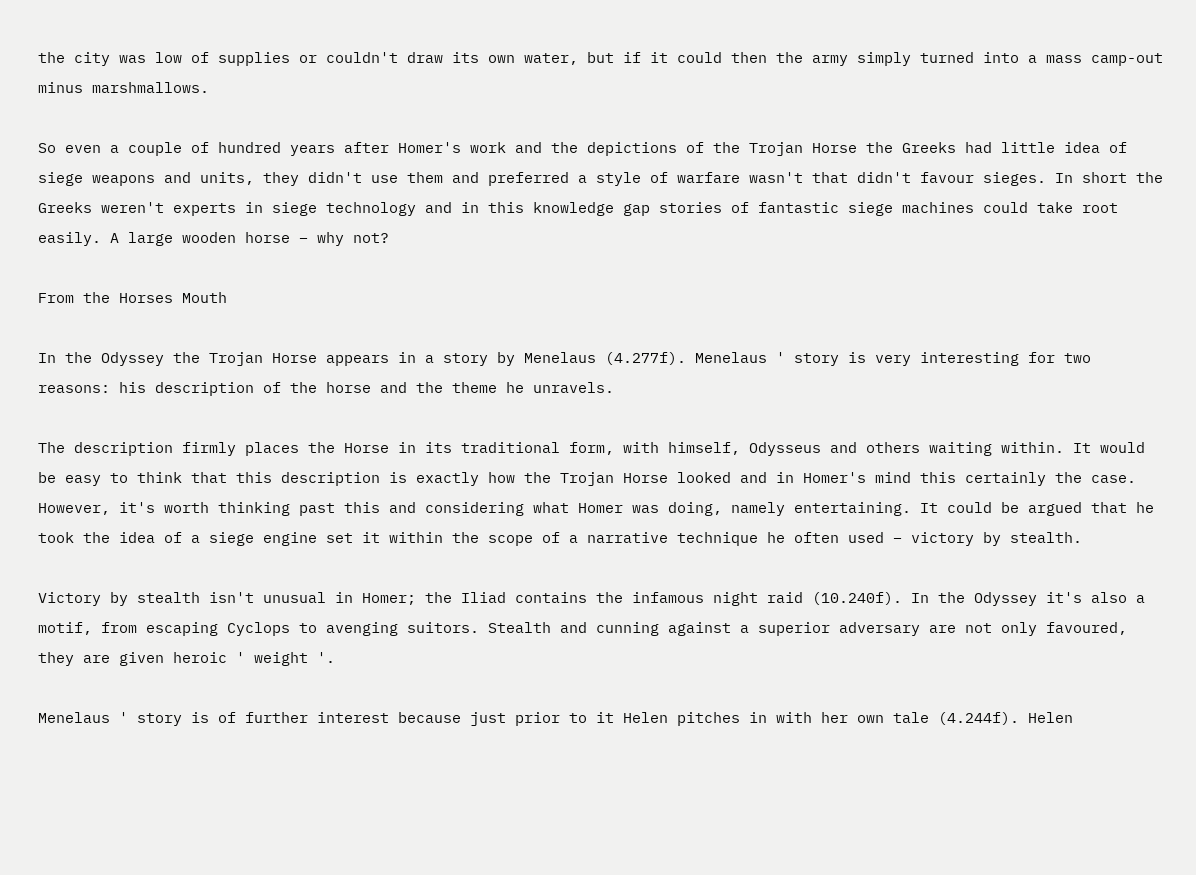the city was low of supplies or couldn't draw its own water, but if it could then the army simply turned into a mass camp-out minus marshmallows.

So even a couple of hundred years after Homer's work and the depictions of the Trojan Horse the Greeks had little idea of siege weapons and units, they didn't use them and preferred a style of warfare wasn't that didn't favour sieges. In short the Greeks weren't experts in siege technology and in this knowledge gap stories of fantastic siege machines could take root easily. A large wooden horse – why not?

From the Horses Mouth

In the Odyssey the Trojan Horse appears in a story by Menelaus (4.277f). Menelaus ' story is very interesting for two reasons: his description of the horse and the theme he unravels.

The description firmly places the Horse in its traditional form, with himself, Odysseus and others waiting within. It would be easy to think that this description is exactly how the Trojan Horse looked and in Homer's mind this certainly the case. However, it's worth thinking past this and considering what Homer was doing, namely entertaining. It could be argued that he took the idea of a siege engine set it within the scope of a narrative technique he often used – victory by stealth.

Victory by stealth isn't unusual in Homer; the Iliad contains the infamous night raid (10.240f). In the Odyssey it's also a motif, from escaping Cyclops to avenging suitors. Stealth and cunning against a superior adversary are not only favoured, they are given heroic ' weight '.

Menelaus ' story is of further interest because just prior to it Helen pitches in with her own tale (4.244f). Helen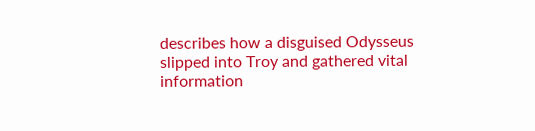describes how a disguised Odysseus slipped into Troy and gathered vital information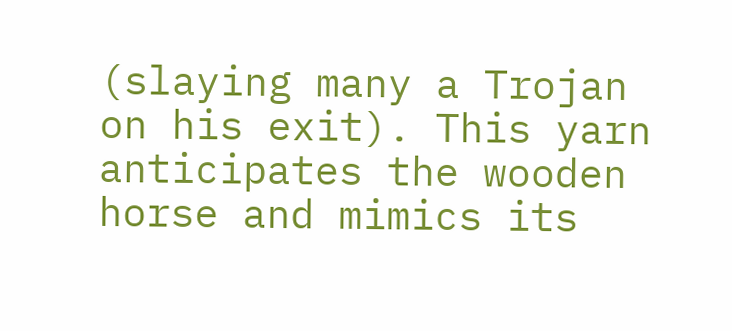(slaying many a Trojan on his exit). This yarn anticipates the wooden horse and mimics its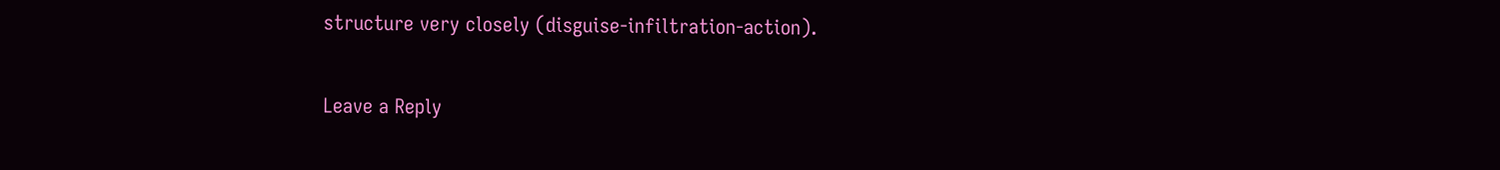structure very closely (disguise-infiltration-action).

Leave a Reply